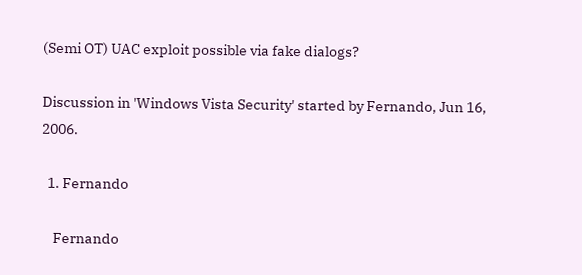(Semi OT) UAC exploit possible via fake dialogs?

Discussion in 'Windows Vista Security' started by Fernando, Jun 16, 2006.

  1. Fernando

    Fernando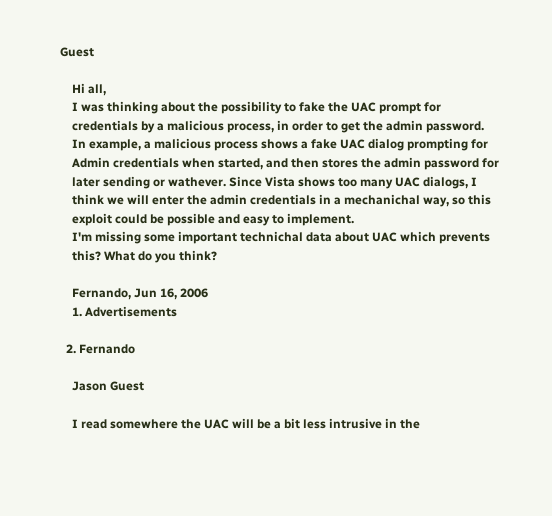Guest

    Hi all,
    I was thinking about the possibility to fake the UAC prompt for
    credentials by a malicious process, in order to get the admin password.
    In example, a malicious process shows a fake UAC dialog prompting for
    Admin credentials when started, and then stores the admin password for
    later sending or wathever. Since Vista shows too many UAC dialogs, I
    think we will enter the admin credentials in a mechanichal way, so this
    exploit could be possible and easy to implement.
    I'm missing some important technichal data about UAC which prevents
    this? What do you think?

    Fernando, Jun 16, 2006
    1. Advertisements

  2. Fernando

    Jason Guest

    I read somewhere the UAC will be a bit less intrusive in the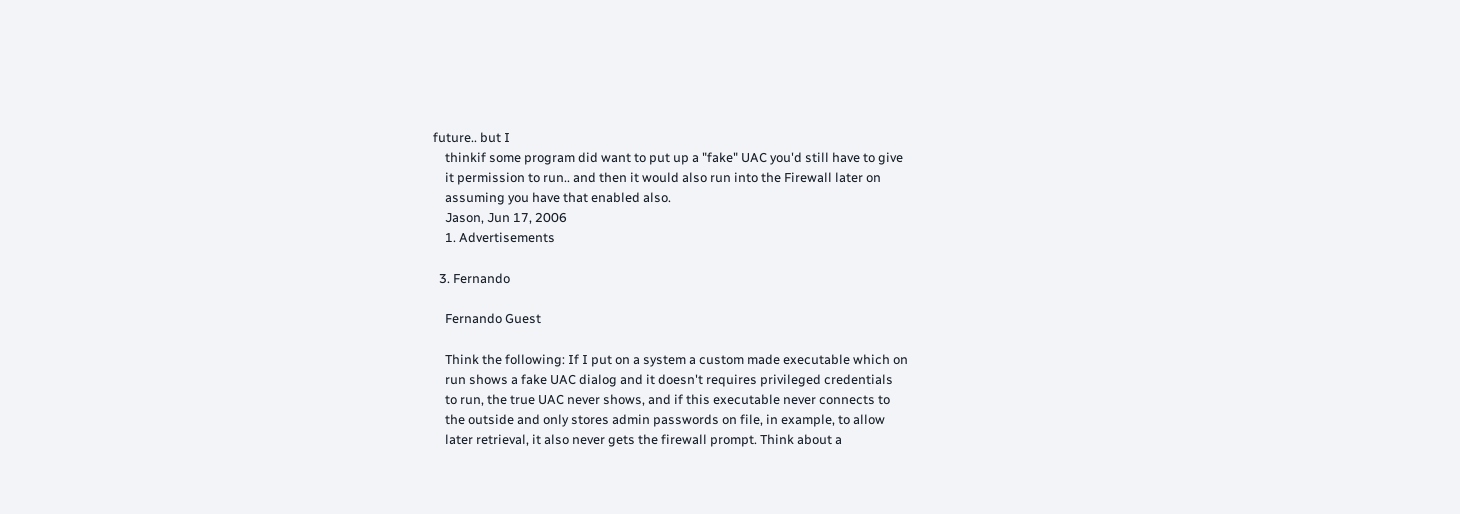future.. but I
    thinkif some program did want to put up a "fake" UAC you'd still have to give
    it permission to run.. and then it would also run into the Firewall later on
    assuming you have that enabled also.
    Jason, Jun 17, 2006
    1. Advertisements

  3. Fernando

    Fernando Guest

    Think the following: If I put on a system a custom made executable which on
    run shows a fake UAC dialog and it doesn't requires privileged credentials
    to run, the true UAC never shows, and if this executable never connects to
    the outside and only stores admin passwords on file, in example, to allow
    later retrieval, it also never gets the firewall prompt. Think about a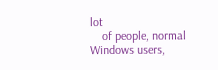lot
    of people, normal Windows users,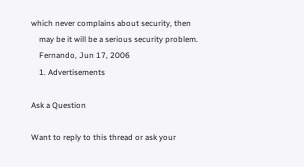which never complains about security, then
    may be it will be a serious security problem.
    Fernando, Jun 17, 2006
    1. Advertisements

Ask a Question

Want to reply to this thread or ask your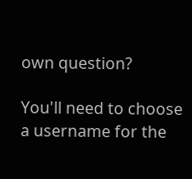own question?

You'll need to choose a username for the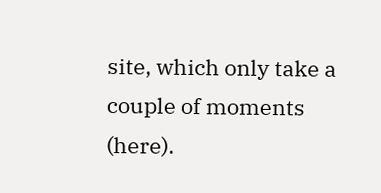site, which only take a couple of moments (here).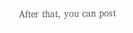After that, you can post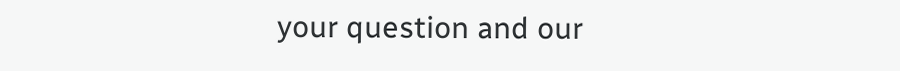your question and our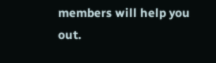members will help you out.